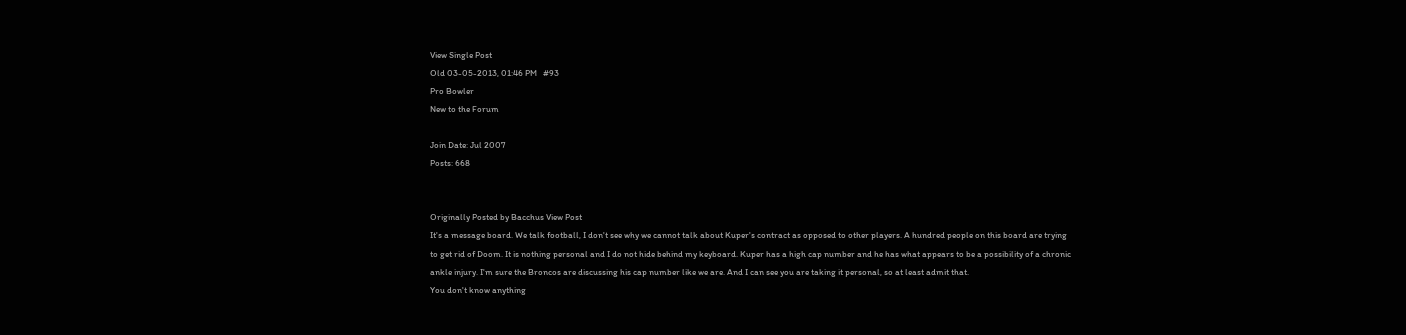View Single Post
Old 03-05-2013, 01:46 PM   #93
Pro Bowler
New to the Forum

Join Date: Jul 2007
Posts: 668


Originally Posted by Bacchus View Post
It's a message board. We talk football, I don't see why we cannot talk about Kuper's contract as opposed to other players. A hundred people on this board are trying to get rid of Doom. It is nothing personal and I do not hide behind my keyboard. Kuper has a high cap number and he has what appears to be a possibility of a chronic ankle injury. I'm sure the Broncos are discussing his cap number like we are. And I can see you are taking it personal, so at least admit that.
You don't know anything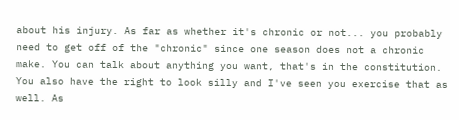about his injury. As far as whether it's chronic or not... you probably need to get off of the "chronic" since one season does not a chronic make. You can talk about anything you want, that's in the constitution. You also have the right to look silly and I've seen you exercise that as well. As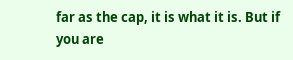far as the cap, it is what it is. But if you are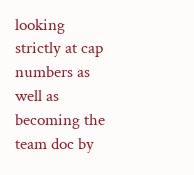looking strictly at cap numbers as well as becoming the team doc by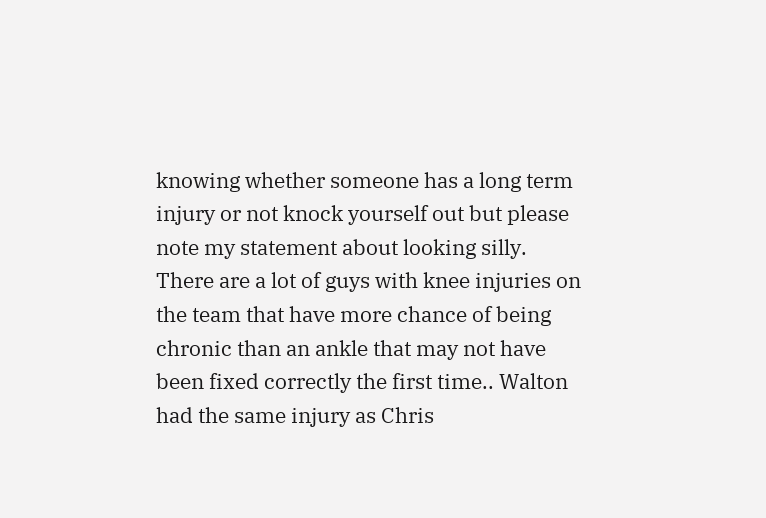knowing whether someone has a long term injury or not knock yourself out but please note my statement about looking silly. There are a lot of guys with knee injuries on the team that have more chance of being chronic than an ankle that may not have been fixed correctly the first time.. Walton had the same injury as Chris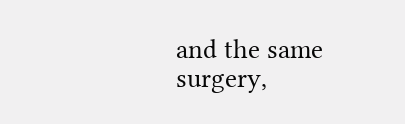and the same surgery,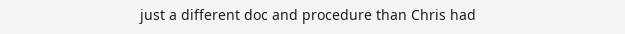just a different doc and procedure than Chris had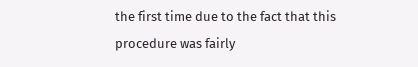the first time due to the fact that this procedure was fairly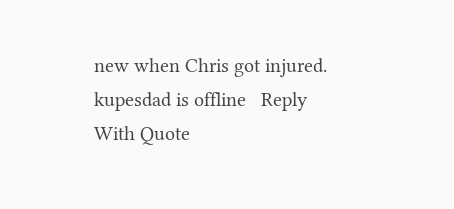new when Chris got injured.
kupesdad is offline   Reply With Quote